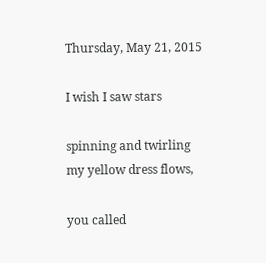Thursday, May 21, 2015

I wish I saw stars

spinning and twirling my yellow dress flows,

you called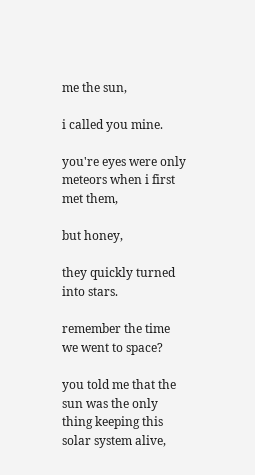me the sun,

i called you mine.

you're eyes were only meteors when i first met them,

but honey,

they quickly turned into stars.

remember the time we went to space?

you told me that the sun was the only thing keeping this solar system alive,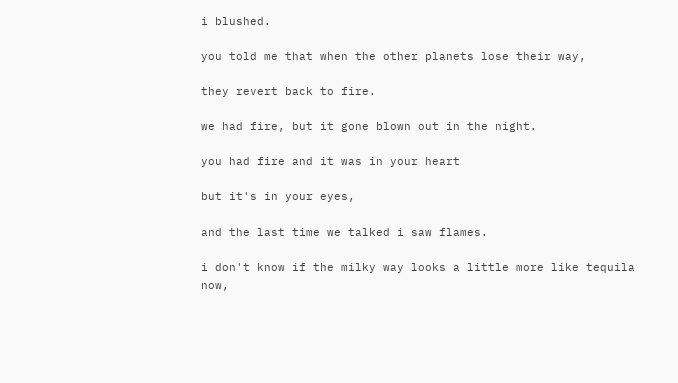i blushed.

you told me that when the other planets lose their way,

they revert back to fire.

we had fire, but it gone blown out in the night.

you had fire and it was in your heart

but it's in your eyes,

and the last time we talked i saw flames.

i don't know if the milky way looks a little more like tequila now,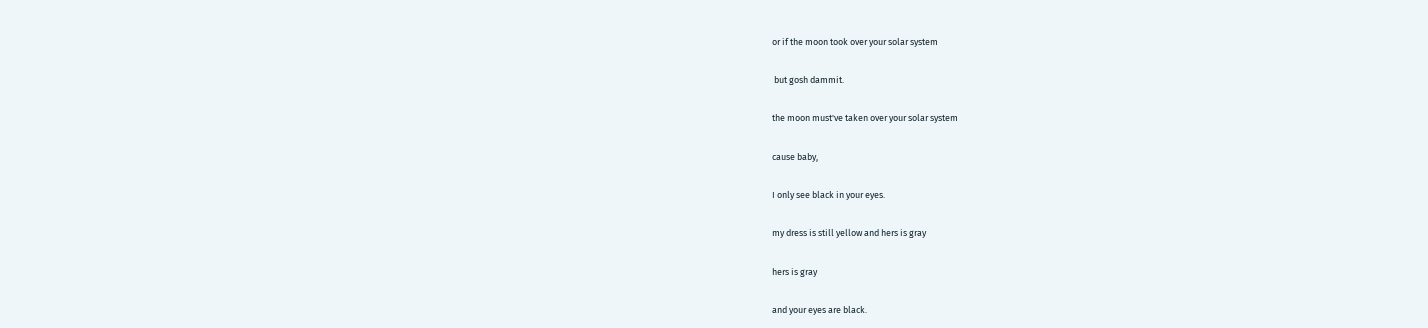or if the moon took over your solar system

 but gosh dammit.

the moon must've taken over your solar system

cause baby,

I only see black in your eyes.

my dress is still yellow and hers is gray

hers is gray

and your eyes are black.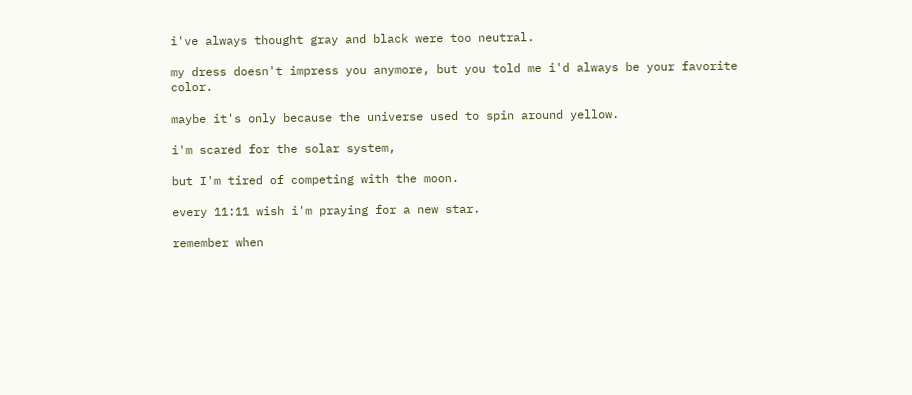i've always thought gray and black were too neutral.

my dress doesn't impress you anymore, but you told me i'd always be your favorite color.

maybe it's only because the universe used to spin around yellow.

i'm scared for the solar system,

but I'm tired of competing with the moon.

every 11:11 wish i'm praying for a new star.

remember when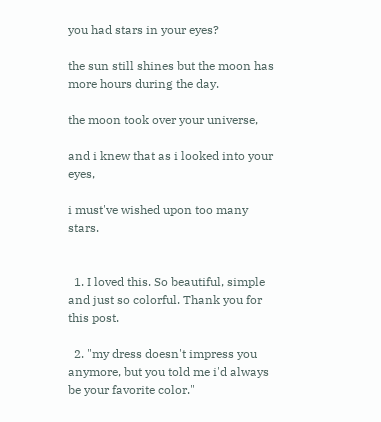you had stars in your eyes?

the sun still shines but the moon has more hours during the day.

the moon took over your universe,

and i knew that as i looked into your eyes,

i must've wished upon too many stars.


  1. I loved this. So beautiful, simple and just so colorful. Thank you for this post.

  2. "my dress doesn't impress you anymore, but you told me i'd always be your favorite color."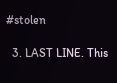#stolen

  3. LAST LINE. This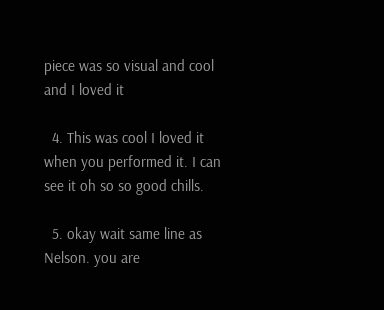piece was so visual and cool and I loved it

  4. This was cool I loved it when you performed it. I can see it oh so so good chills.

  5. okay wait same line as Nelson. you are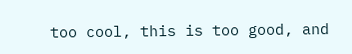too cool, this is too good, and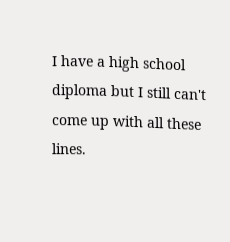I have a high school diploma but I still can't come up with all these lines.